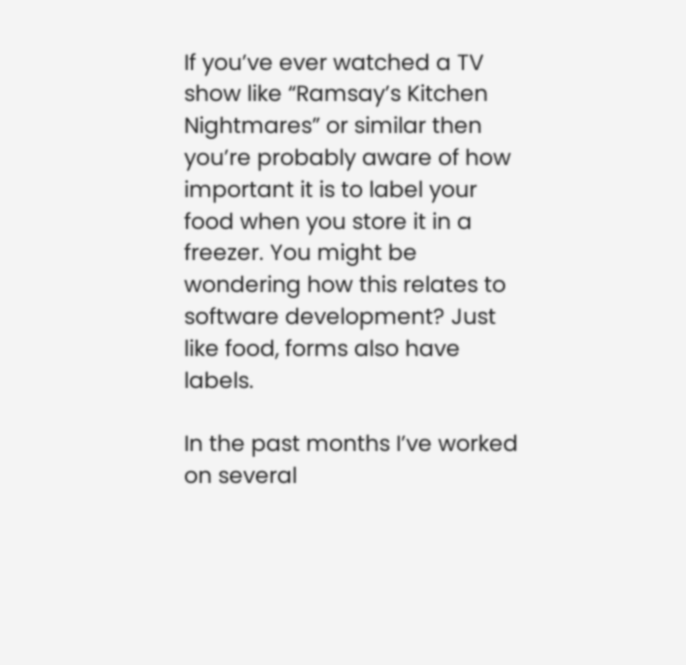If you’ve ever watched a TV show like “Ramsay’s Kitchen Nightmares” or similar then you’re probably aware of how important it is to label your food when you store it in a freezer. You might be wondering how this relates to software development? Just like food, forms also have labels.

In the past months I’ve worked on several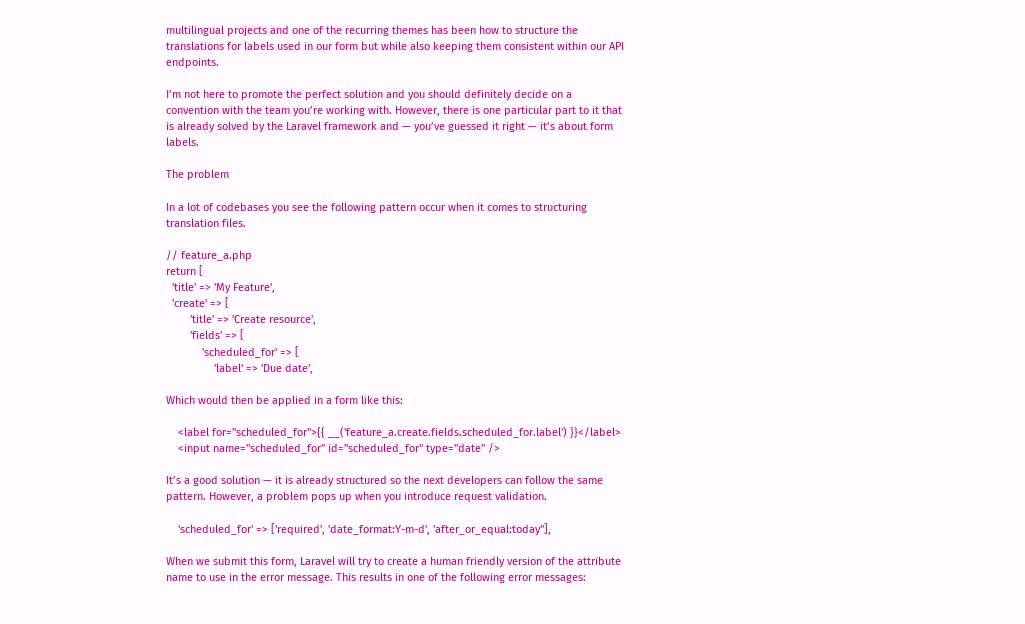multilingual projects and one of the recurring themes has been how to structure the translations for labels used in our form but while also keeping them consistent within our API endpoints.

I’m not here to promote the perfect solution and you should definitely decide on a convention with the team you’re working with. However, there is one particular part to it that is already solved by the Laravel framework and — you’ve guessed it right — it’s about form labels.

The problem

In a lot of codebases you see the following pattern occur when it comes to structuring translation files.

// feature_a.php
return [
  'title' => 'My Feature',
  'create' => [
        'title' => 'Create resource',
        'fields' => [
            'scheduled_for' => [
                'label' => 'Due date',

Which would then be applied in a form like this:

    <label for="scheduled_for">{{ __('feature_a.create.fields.scheduled_for.label') }}</label>
    <input name="scheduled_for" id="scheduled_for" type="date" />

It’s a good solution — it is already structured so the next developers can follow the same pattern. However, a problem pops up when you introduce request validation.

    'scheduled_for' => ['required', 'date_format:Y-m-d', 'after_or_equal:today''],

When we submit this form, Laravel will try to create a human friendly version of the attribute name to use in the error message. This results in one of the following error messages: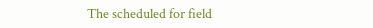The scheduled for field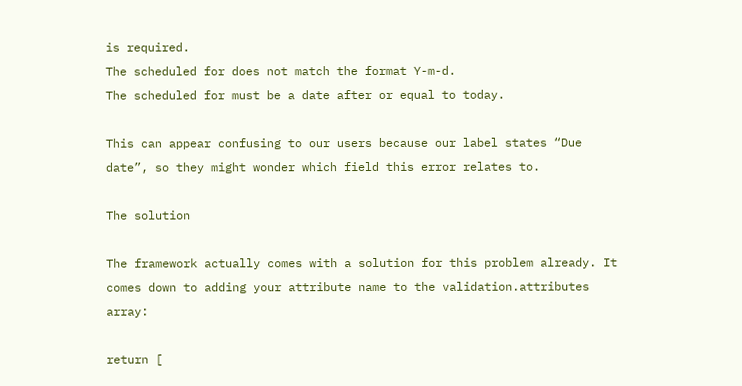is required.
The scheduled for does not match the format Y-m-d.
The scheduled for must be a date after or equal to today.

This can appear confusing to our users because our label states “Due date”, so they might wonder which field this error relates to.

The solution

The framework actually comes with a solution for this problem already. It comes down to adding your attribute name to the validation.attributes array:

return [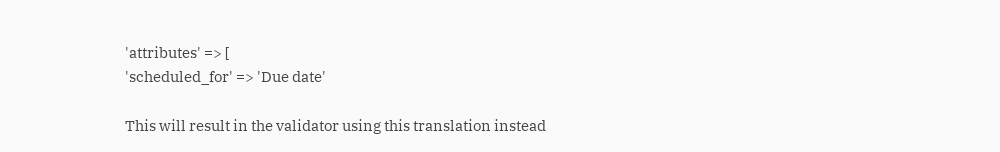'attributes' => [
'scheduled_for' => 'Due date'

This will result in the validator using this translation instead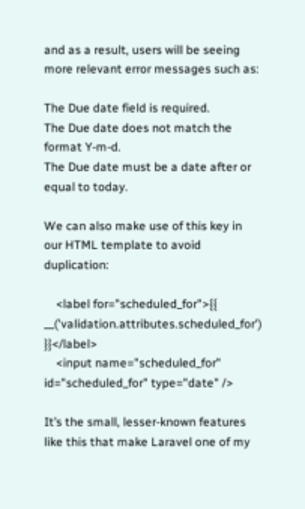and as a result, users will be seeing more relevant error messages such as:

The Due date field is required.
The Due date does not match the format Y-m-d.
The Due date must be a date after or equal to today.

We can also make use of this key in our HTML template to avoid duplication:

    <label for="scheduled_for">{{ __('validation.attributes.scheduled_for') }}</label>
    <input name="scheduled_for" id="scheduled_for" type="date" />

It’s the small, lesser-known features like this that make Laravel one of my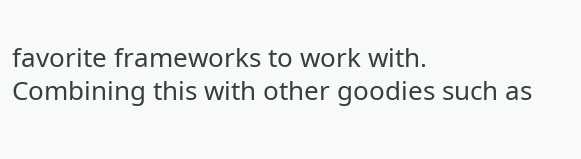favorite frameworks to work with. Combining this with other goodies such as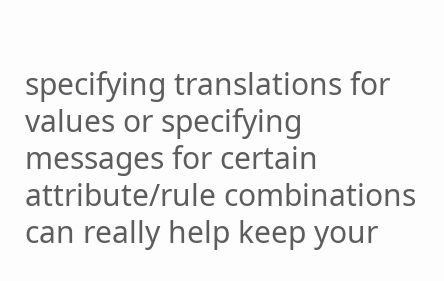specifying translations for values or specifying messages for certain attribute/rule combinations can really help keep your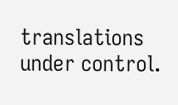translations under control.